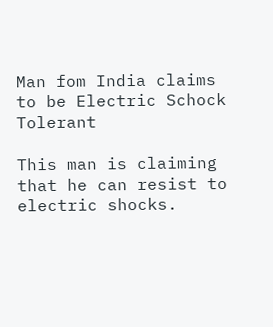Man fom India claims to be Electric Schock Tolerant

This man is claiming that he can resist to electric shocks.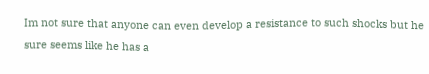Im not sure that anyone can even develop a resistance to such shocks but he sure seems like he has a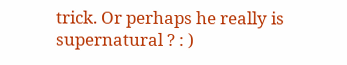trick. Or perhaps he really is supernatural ? : )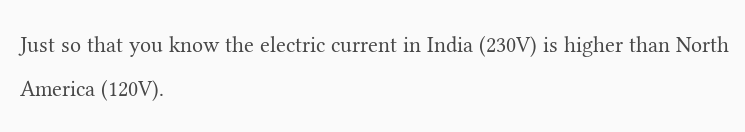Just so that you know the electric current in India (230V) is higher than North America (120V).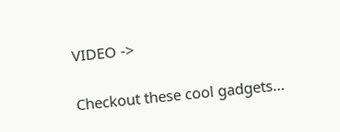VIDEO ->

Checkout these cool gadgets...